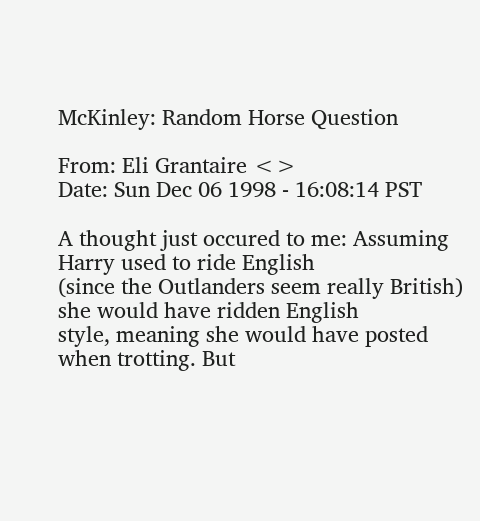McKinley: Random Horse Question

From: Eli Grantaire <>
Date: Sun Dec 06 1998 - 16:08:14 PST

A thought just occured to me: Assuming Harry used to ride English
(since the Outlanders seem really British) she would have ridden English
style, meaning she would have posted when trotting. But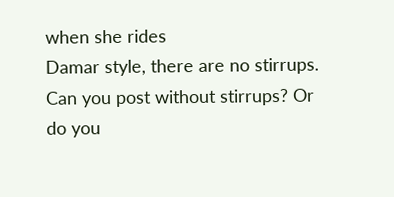when she rides
Damar style, there are no stirrups. Can you post without stirrups? Or
do you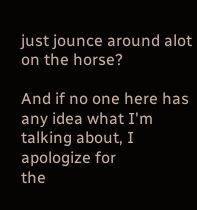just jounce around alot on the horse?

And if no one here has any idea what I'm talking about, I apologize for
the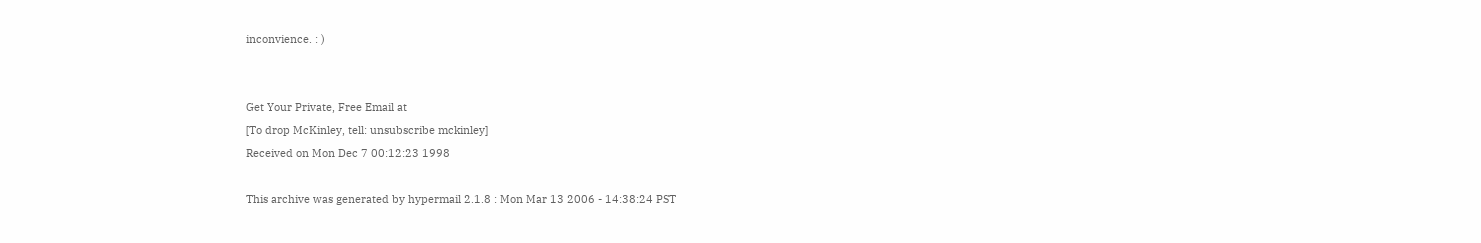inconvience. : )


Get Your Private, Free Email at
[To drop McKinley, tell: unsubscribe mckinley]
Received on Mon Dec 7 00:12:23 1998

This archive was generated by hypermail 2.1.8 : Mon Mar 13 2006 - 14:38:24 PST